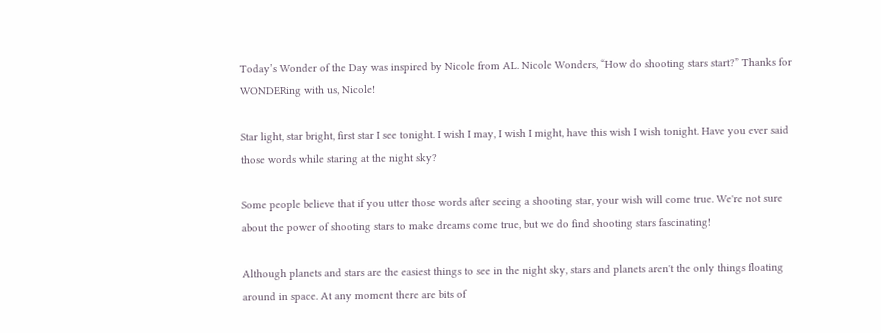Today’s Wonder of the Day was inspired by Nicole from AL. Nicole Wonders, “How do shooting stars start?” Thanks for WONDERing with us, Nicole!

Star light, star bright, first star I see tonight. I wish I may, I wish I might, have this wish I wish tonight. Have you ever said those words while staring at the night sky?

Some people believe that if you utter those words after seeing a shooting star, your wish will come true. We're not sure about the power of shooting stars to make dreams come true, but we do find shooting stars fascinating!

Although planets and stars are the easiest things to see in the night sky, stars and planets aren't the only things floating around in space. At any moment there are bits of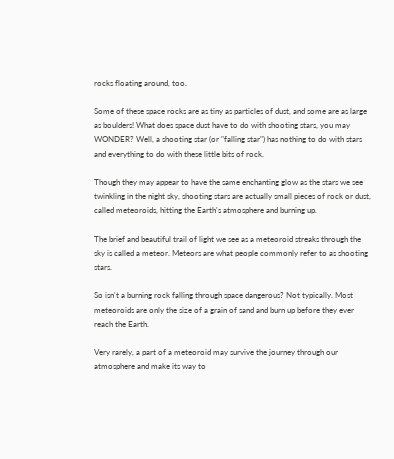rocks floating around, too.

Some of these space rocks are as tiny as particles of dust, and some are as large as boulders! What does space dust have to do with shooting stars, you may WONDER? Well, a shooting star (or "falling star") has nothing to do with stars and everything to do with these little bits of rock.

Though they may appear to have the same enchanting glow as the stars we see twinkling in the night sky, shooting stars are actually small pieces of rock or dust, called meteoroids, hitting the Earth's atmosphere and burning up.

The brief and beautiful trail of light we see as a meteoroid streaks through the sky is called a meteor. Meteors are what people commonly refer to as shooting stars.

So isn't a burning rock falling through space dangerous? Not typically. Most meteoroids are only the size of a grain of sand and burn up before they ever reach the Earth.

Very rarely, a part of a meteoroid may survive the journey through our atmosphere and make its way to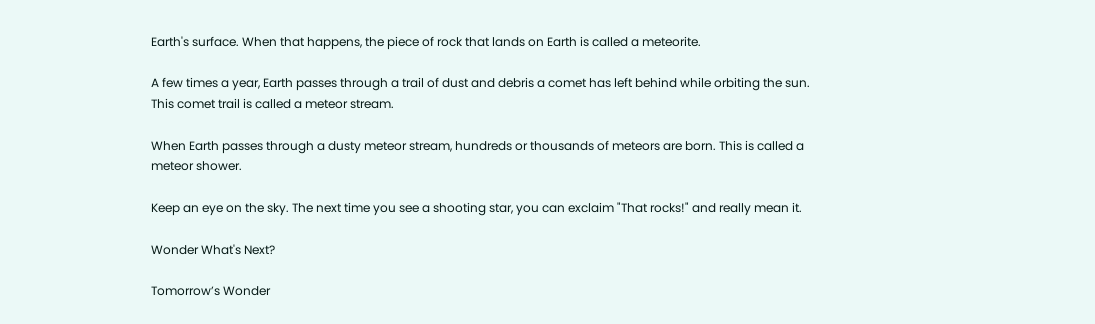Earth's surface. When that happens, the piece of rock that lands on Earth is called a meteorite.

A few times a year, Earth passes through a trail of dust and debris a comet has left behind while orbiting the sun. This comet trail is called a meteor stream.

When Earth passes through a dusty meteor stream, hundreds or thousands of meteors are born. This is called a meteor shower.

Keep an eye on the sky. The next time you see a shooting star, you can exclaim "That rocks!" and really mean it.

Wonder What's Next?

Tomorrow’s Wonder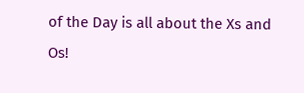of the Day is all about the Xs and Os!